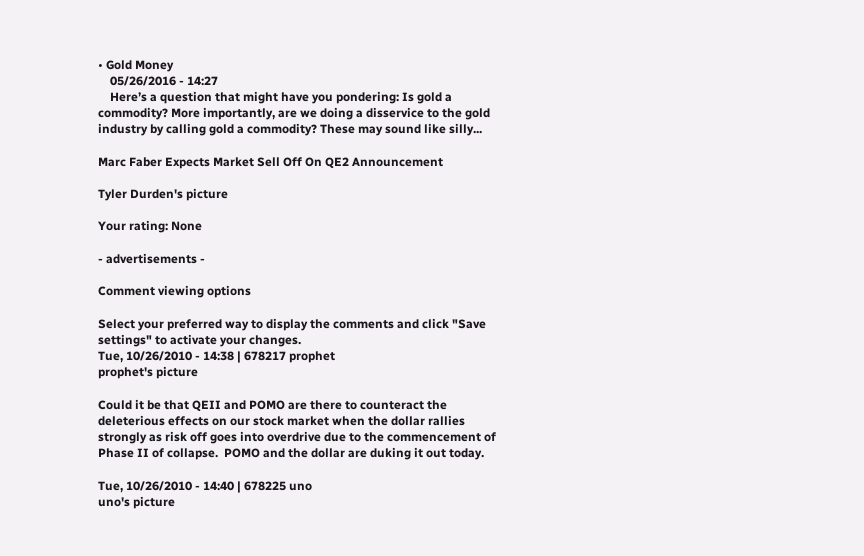• Gold Money
    05/26/2016 - 14:27
    Here’s a question that might have you pondering: Is gold a commodity? More importantly, are we doing a disservice to the gold industry by calling gold a commodity? These may sound like silly...

Marc Faber Expects Market Sell Off On QE2 Announcement

Tyler Durden's picture

Your rating: None

- advertisements -

Comment viewing options

Select your preferred way to display the comments and click "Save settings" to activate your changes.
Tue, 10/26/2010 - 14:38 | 678217 prophet
prophet's picture

Could it be that QEII and POMO are there to counteract the deleterious effects on our stock market when the dollar rallies strongly as risk off goes into overdrive due to the commencement of Phase II of collapse.  POMO and the dollar are duking it out today.

Tue, 10/26/2010 - 14:40 | 678225 uno
uno's picture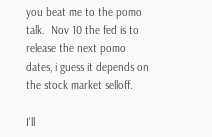you beat me to the pomo talk.  Nov 10 the fed is to release the next pomo dates, i guess it depends on the stock market selloff.

I'll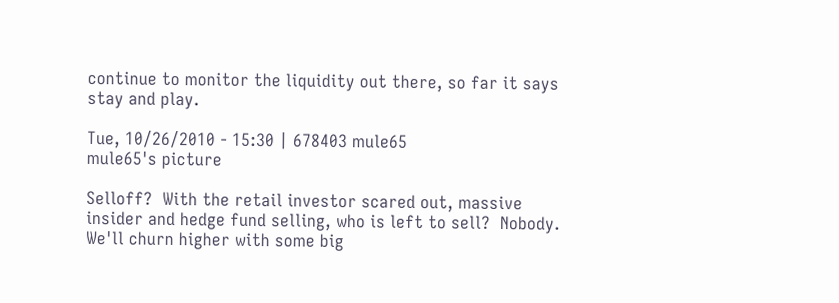continue to monitor the liquidity out there, so far it says stay and play.

Tue, 10/26/2010 - 15:30 | 678403 mule65
mule65's picture

Selloff?  With the retail investor scared out, massive insider and hedge fund selling, who is left to sell?  Nobody.  We'll churn higher with some big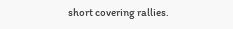short covering rallies.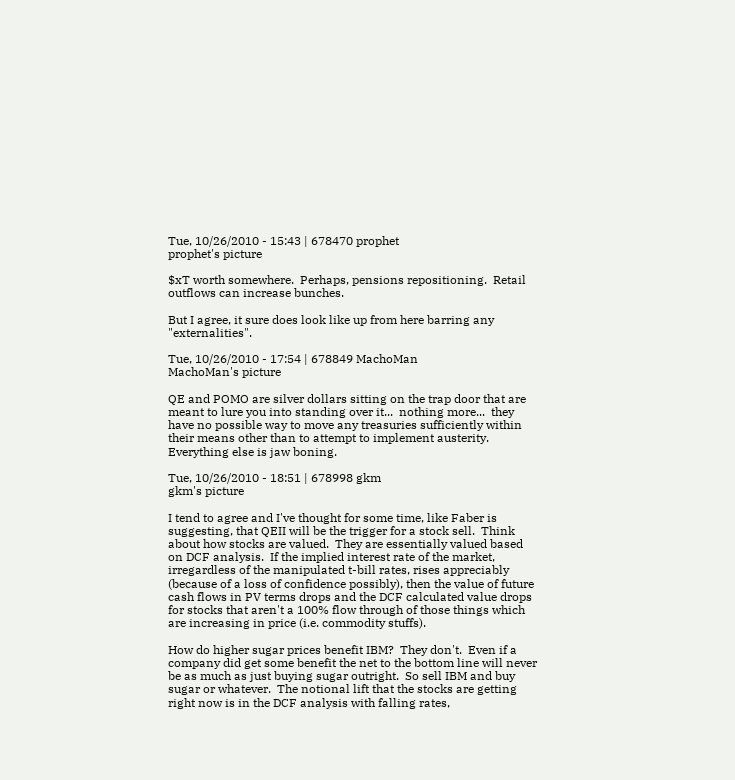Tue, 10/26/2010 - 15:43 | 678470 prophet
prophet's picture

$xT worth somewhere.  Perhaps, pensions repositioning.  Retail outflows can increase bunches.

But I agree, it sure does look like up from here barring any "externalities".

Tue, 10/26/2010 - 17:54 | 678849 MachoMan
MachoMan's picture

QE and POMO are silver dollars sitting on the trap door that are meant to lure you into standing over it...  nothing more...  they have no possible way to move any treasuries sufficiently within their means other than to attempt to implement austerity.  Everything else is jaw boning.

Tue, 10/26/2010 - 18:51 | 678998 gkm
gkm's picture

I tend to agree and I've thought for some time, like Faber is suggesting, that QEII will be the trigger for a stock sell.  Think about how stocks are valued.  They are essentially valued based on DCF analysis.  If the implied interest rate of the market, irregardless of the manipulated t-bill rates, rises appreciably (because of a loss of confidence possibly), then the value of future cash flows in PV terms drops and the DCF calculated value drops for stocks that aren't a 100% flow through of those things which are increasing in price (i.e. commodity stuffs).

How do higher sugar prices benefit IBM?  They don't.  Even if a company did get some benefit the net to the bottom line will never be as much as just buying sugar outright.  So sell IBM and buy sugar or whatever.  The notional lift that the stocks are getting right now is in the DCF analysis with falling rates,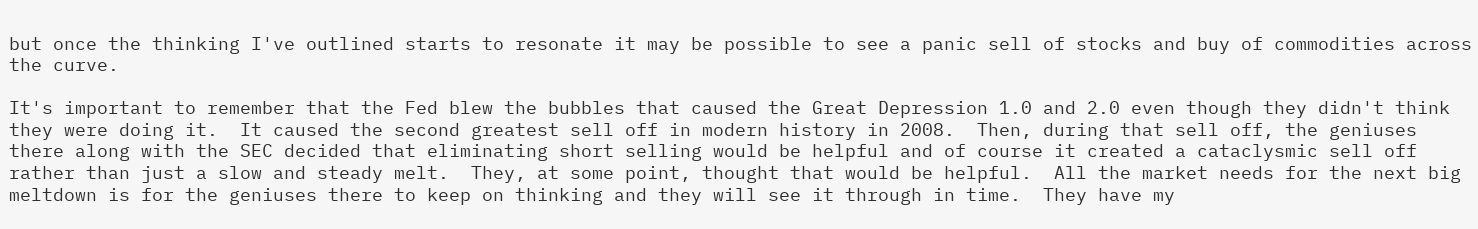but once the thinking I've outlined starts to resonate it may be possible to see a panic sell of stocks and buy of commodities across the curve.

It's important to remember that the Fed blew the bubbles that caused the Great Depression 1.0 and 2.0 even though they didn't think they were doing it.  It caused the second greatest sell off in modern history in 2008.  Then, during that sell off, the geniuses there along with the SEC decided that eliminating short selling would be helpful and of course it created a cataclysmic sell off rather than just a slow and steady melt.  They, at some point, thought that would be helpful.  All the market needs for the next big meltdown is for the geniuses there to keep on thinking and they will see it through in time.  They have my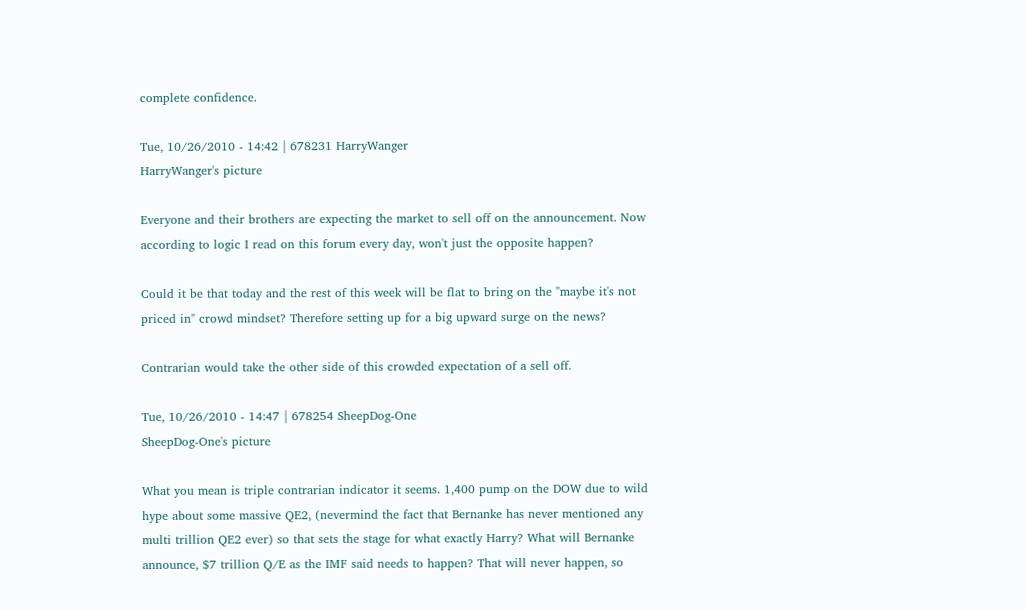complete confidence.

Tue, 10/26/2010 - 14:42 | 678231 HarryWanger
HarryWanger's picture

Everyone and their brothers are expecting the market to sell off on the announcement. Now according to logic I read on this forum every day, won't just the opposite happen?

Could it be that today and the rest of this week will be flat to bring on the "maybe it's not priced in" crowd mindset? Therefore setting up for a big upward surge on the news?

Contrarian would take the other side of this crowded expectation of a sell off.

Tue, 10/26/2010 - 14:47 | 678254 SheepDog-One
SheepDog-One's picture

What you mean is triple contrarian indicator it seems. 1,400 pump on the DOW due to wild hype about some massive QE2, (nevermind the fact that Bernanke has never mentioned any multi trillion QE2 ever) so that sets the stage for what exactly Harry? What will Bernanke announce, $7 trillion Q/E as the IMF said needs to happen? That will never happen, so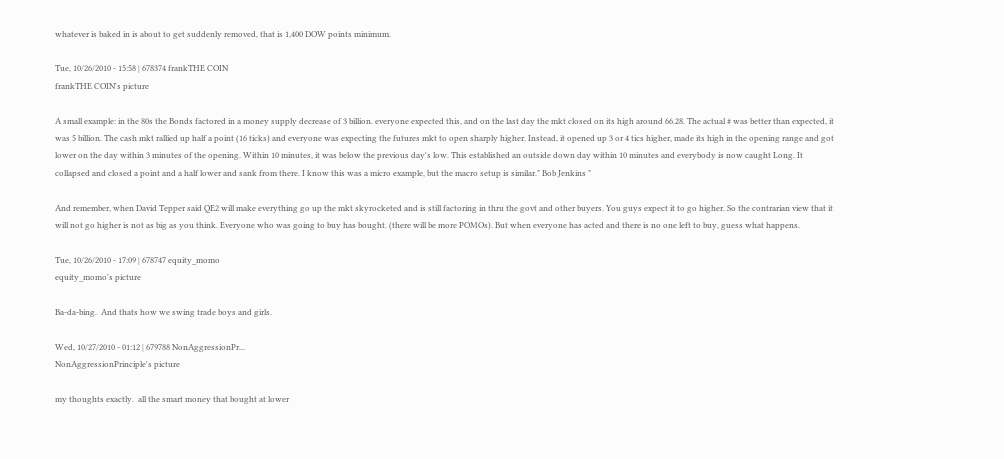whatever is baked in is about to get suddenly removed, that is 1,400 DOW points minimum.

Tue, 10/26/2010 - 15:58 | 678374 frankTHE COIN
frankTHE COIN's picture

A small example: in the 80s the Bonds factored in a money supply decrease of 3 billion. everyone expected this, and on the last day the mkt closed on its high around 66.28. The actual # was better than expected, it was 5 billion. The cash mkt rallied up half a point (16 ticks) and everyone was expecting the futures mkt to open sharply higher. Instead, it opened up 3 or 4 tics higher, made its high in the opening range and got lower on the day within 3 minutes of the opening. Within 10 minutes, it was below the previous day's low. This established an outside down day within 10 minutes and everybody is now caught Long. It collapsed and closed a point and a half lower and sank from there. I know this was a micro example, but the macro setup is similar." Bob Jenkins "

And remember, when David Tepper said QE2 will make everything go up the mkt skyrocketed and is still factoring in thru the govt and other buyers. You guys expect it to go higher. So the contrarian view that it will not go higher is not as big as you think. Everyone who was going to buy has bought. (there will be more POMOs). But when everyone has acted and there is no one left to buy, guess what happens.

Tue, 10/26/2010 - 17:09 | 678747 equity_momo
equity_momo's picture

Ba-da-bing.  And thats how we swing trade boys and girls.

Wed, 10/27/2010 - 01:12 | 679788 NonAggressionPr...
NonAggressionPrinciple's picture

my thoughts exactly.  all the smart money that bought at lower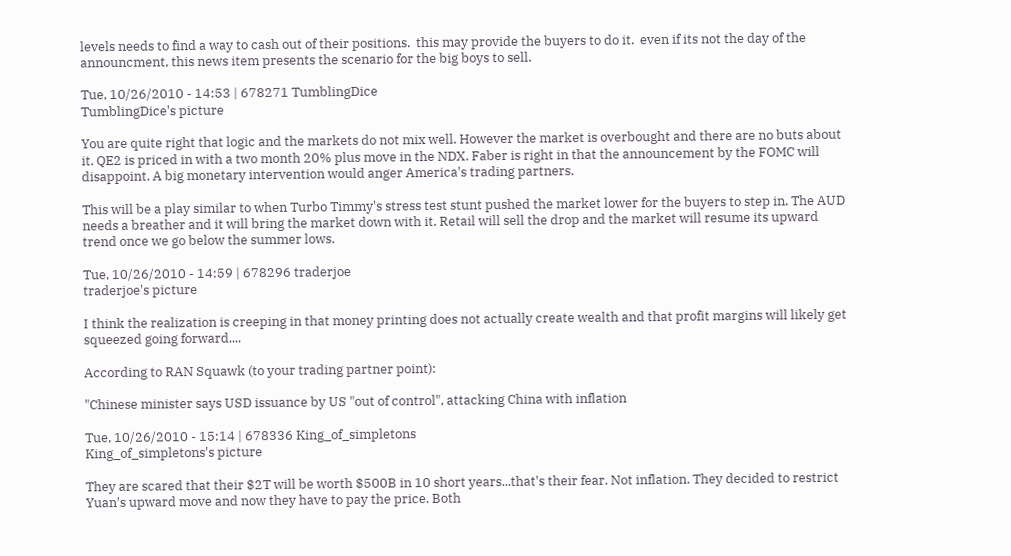levels needs to find a way to cash out of their positions.  this may provide the buyers to do it.  even if its not the day of the announcment, this news item presents the scenario for the big boys to sell.

Tue, 10/26/2010 - 14:53 | 678271 TumblingDice
TumblingDice's picture

You are quite right that logic and the markets do not mix well. However the market is overbought and there are no buts about it. QE2 is priced in with a two month 20% plus move in the NDX. Faber is right in that the announcement by the FOMC will disappoint. A big monetary intervention would anger America's trading partners.

This will be a play similar to when Turbo Timmy's stress test stunt pushed the market lower for the buyers to step in. The AUD needs a breather and it will bring the market down with it. Retail will sell the drop and the market will resume its upward trend once we go below the summer lows.

Tue, 10/26/2010 - 14:59 | 678296 traderjoe
traderjoe's picture

I think the realization is creeping in that money printing does not actually create wealth and that profit margins will likely get squeezed going forward....

According to RAN Squawk (to your trading partner point):

"Chinese minister says USD issuance by US "out of control", attacking China with inflation

Tue, 10/26/2010 - 15:14 | 678336 King_of_simpletons
King_of_simpletons's picture

They are scared that their $2T will be worth $500B in 10 short years...that's their fear. Not inflation. They decided to restrict Yuan's upward move and now they have to pay the price. Both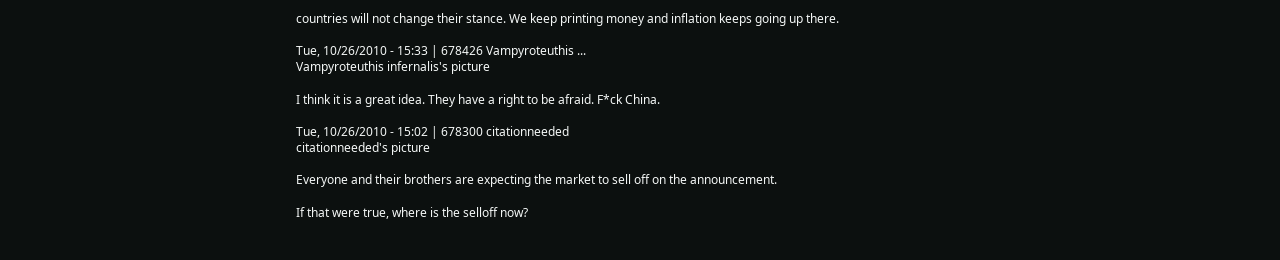countries will not change their stance. We keep printing money and inflation keeps going up there.

Tue, 10/26/2010 - 15:33 | 678426 Vampyroteuthis ...
Vampyroteuthis infernalis's picture

I think it is a great idea. They have a right to be afraid. F*ck China.

Tue, 10/26/2010 - 15:02 | 678300 citationneeded
citationneeded's picture

Everyone and their brothers are expecting the market to sell off on the announcement.

If that were true, where is the selloff now?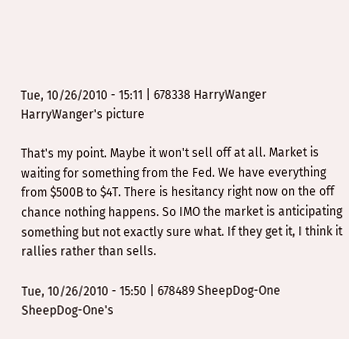Tue, 10/26/2010 - 15:11 | 678338 HarryWanger
HarryWanger's picture

That's my point. Maybe it won't sell off at all. Market is waiting for something from the Fed. We have everything from $500B to $4T. There is hesitancy right now on the off chance nothing happens. So IMO the market is anticipating something but not exactly sure what. If they get it, I think it rallies rather than sells.

Tue, 10/26/2010 - 15:50 | 678489 SheepDog-One
SheepDog-One's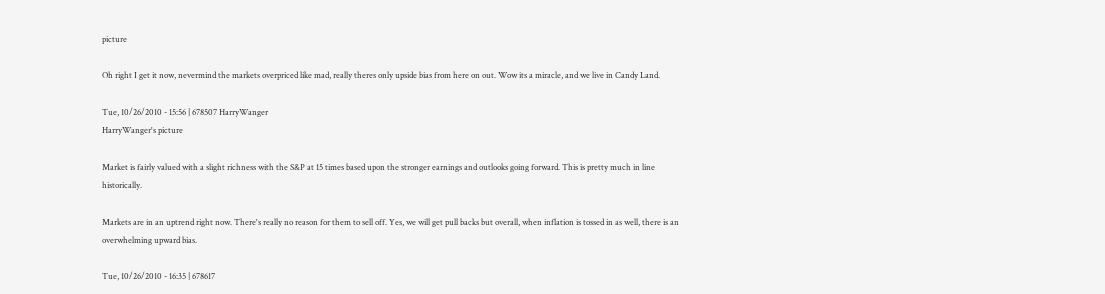picture

Oh right I get it now, nevermind the markets overpriced like mad, really theres only upside bias from here on out. Wow its a miracle, and we live in Candy Land.

Tue, 10/26/2010 - 15:56 | 678507 HarryWanger
HarryWanger's picture

Market is fairly valued with a slight richness with the S&P at 15 times based upon the stronger earnings and outlooks going forward. This is pretty much in line historically.

Markets are in an uptrend right now. There's really no reason for them to sell off. Yes, we will get pull backs but overall, when inflation is tossed in as well, there is an overwhelming upward bias.

Tue, 10/26/2010 - 16:35 | 678617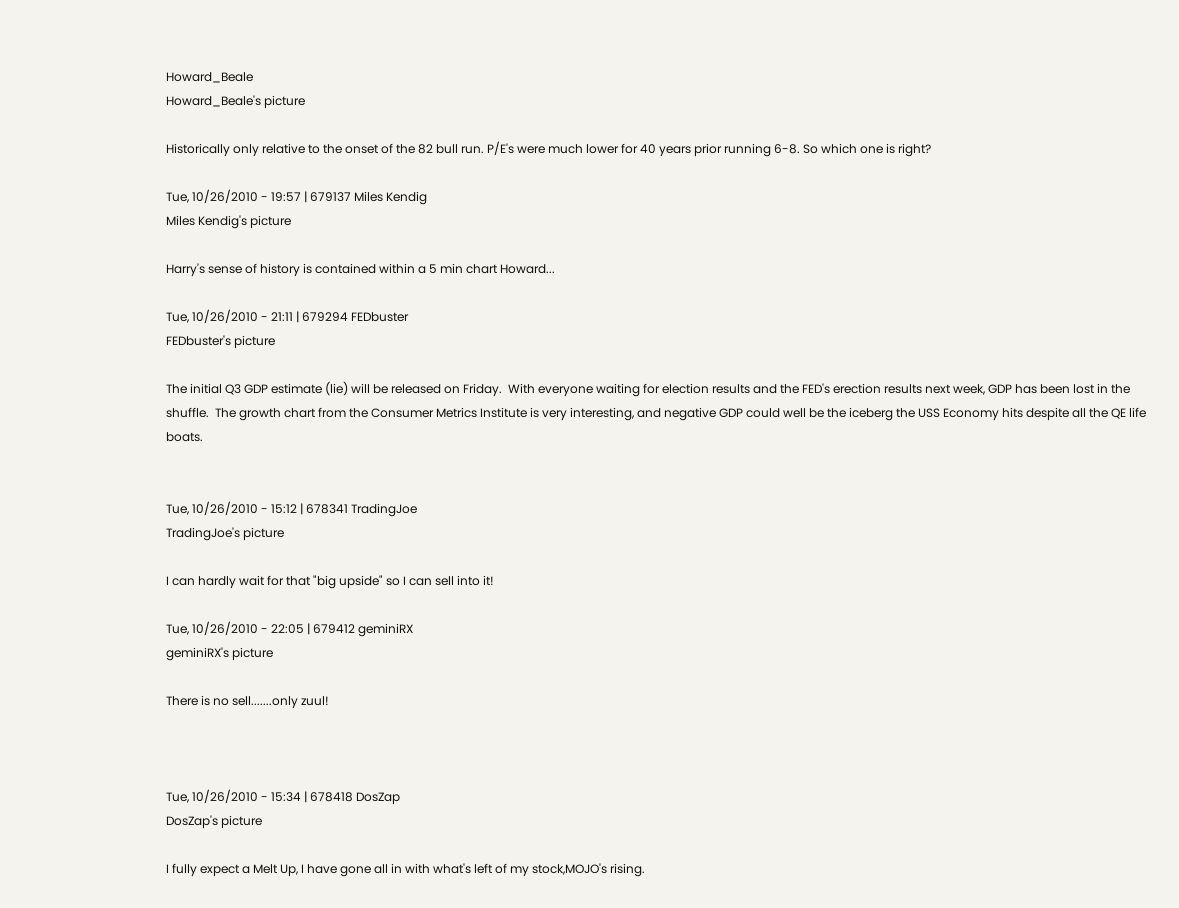Howard_Beale
Howard_Beale's picture

Historically only relative to the onset of the 82 bull run. P/E's were much lower for 40 years prior running 6-8. So which one is right?

Tue, 10/26/2010 - 19:57 | 679137 Miles Kendig
Miles Kendig's picture

Harry's sense of history is contained within a 5 min chart Howard...

Tue, 10/26/2010 - 21:11 | 679294 FEDbuster
FEDbuster's picture

The initial Q3 GDP estimate (lie) will be released on Friday.  With everyone waiting for election results and the FED's erection results next week, GDP has been lost in the shuffle.  The growth chart from the Consumer Metrics Institute is very interesting, and negative GDP could well be the iceberg the USS Economy hits despite all the QE life boats.


Tue, 10/26/2010 - 15:12 | 678341 TradingJoe
TradingJoe's picture

I can hardly wait for that "big upside" so I can sell into it!

Tue, 10/26/2010 - 22:05 | 679412 geminiRX
geminiRX's picture

There is no sell.......only zuul!



Tue, 10/26/2010 - 15:34 | 678418 DosZap
DosZap's picture

I fully expect a Melt Up, I have gone all in with what's left of my stock,MOJO's rising.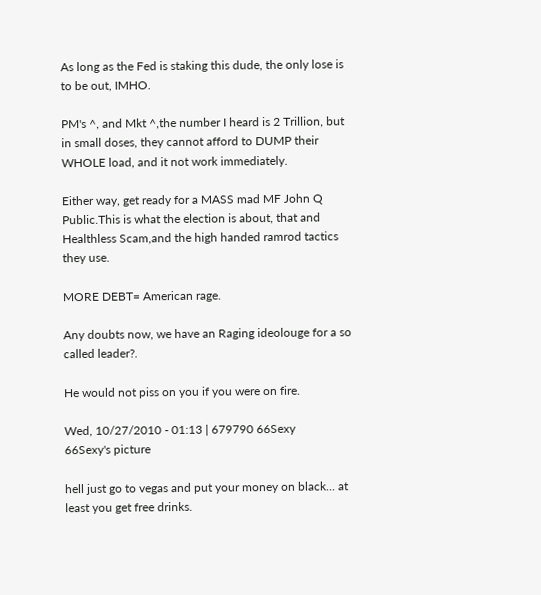As long as the Fed is staking this dude, the only lose is to be out, IMHO.

PM's ^, and Mkt ^,the number I heard is 2 Trillion, but in small doses, they cannot afford to DUMP their WHOLE load, and it not work immediately.

Either way, get ready for a MASS mad MF John Q Public.This is what the election is about, that and Healthless Scam,and the high handed ramrod tactics they use.

MORE DEBT= American rage.

Any doubts now, we have an Raging ideolouge for a so called leader?.

He would not piss on you if you were on fire.

Wed, 10/27/2010 - 01:13 | 679790 66Sexy
66Sexy's picture

hell just go to vegas and put your money on black... at least you get free drinks.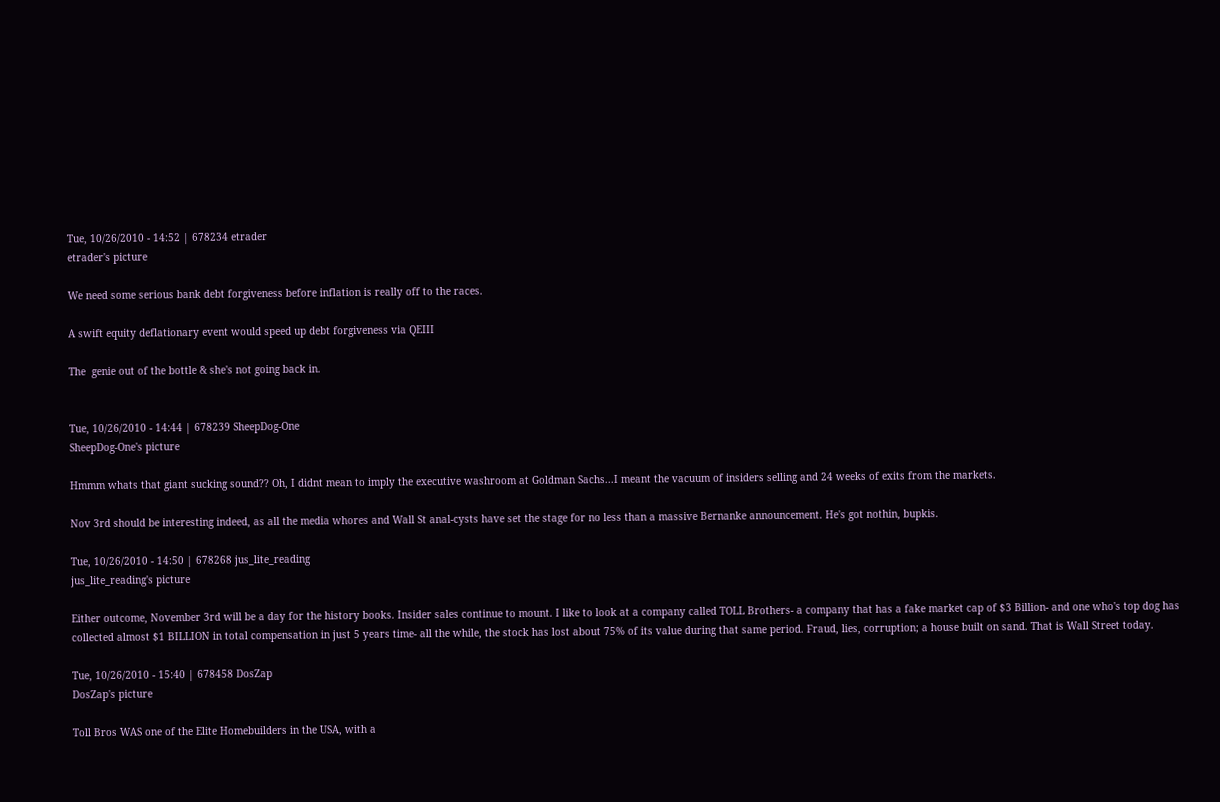Tue, 10/26/2010 - 14:52 | 678234 etrader
etrader's picture

We need some serious bank debt forgiveness before inflation is really off to the races.

A swift equity deflationary event would speed up debt forgiveness via QEIII

The  genie out of the bottle & she's not going back in.


Tue, 10/26/2010 - 14:44 | 678239 SheepDog-One
SheepDog-One's picture

Hmmm whats that giant sucking sound?? Oh, I didnt mean to imply the executive washroom at Goldman Sachs...I meant the vacuum of insiders selling and 24 weeks of exits from the markets.

Nov 3rd should be interesting indeed, as all the media whores and Wall St anal-cysts have set the stage for no less than a massive Bernanke announcement. He's got nothin, bupkis.

Tue, 10/26/2010 - 14:50 | 678268 jus_lite_reading
jus_lite_reading's picture

Either outcome, November 3rd will be a day for the history books. Insider sales continue to mount. I like to look at a company called TOLL Brothers- a company that has a fake market cap of $3 Billion- and one who's top dog has collected almost $1 BILLION in total compensation in just 5 years time- all the while, the stock has lost about 75% of its value during that same period. Fraud, lies, corruption; a house built on sand. That is Wall Street today.

Tue, 10/26/2010 - 15:40 | 678458 DosZap
DosZap's picture

Toll Bros WAS one of the Elite Homebuilders in the USA, with a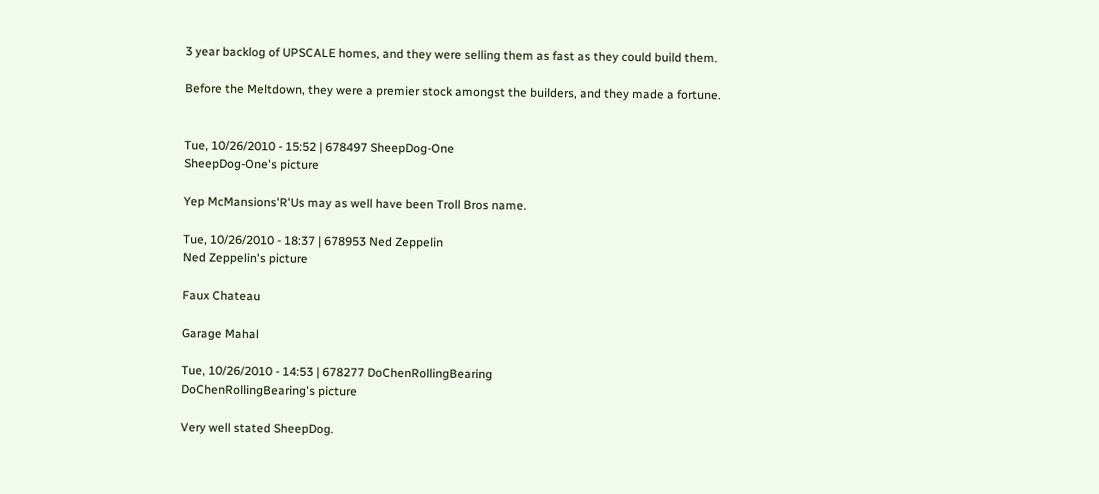3 year backlog of UPSCALE homes, and they were selling them as fast as they could build them.

Before the Meltdown, they were a premier stock amongst the builders, and they made a fortune.


Tue, 10/26/2010 - 15:52 | 678497 SheepDog-One
SheepDog-One's picture

Yep McMansions'R'Us may as well have been Troll Bros name.

Tue, 10/26/2010 - 18:37 | 678953 Ned Zeppelin
Ned Zeppelin's picture

Faux Chateau

Garage Mahal

Tue, 10/26/2010 - 14:53 | 678277 DoChenRollingBearing
DoChenRollingBearing's picture

Very well stated SheepDog.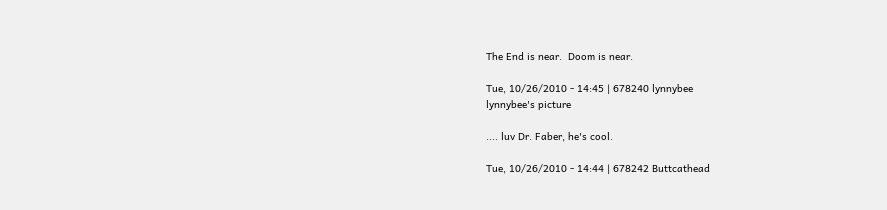The End is near.  Doom is near.

Tue, 10/26/2010 - 14:45 | 678240 lynnybee
lynnybee's picture

.... luv Dr. Faber, he's cool.

Tue, 10/26/2010 - 14:44 | 678242 Buttcathead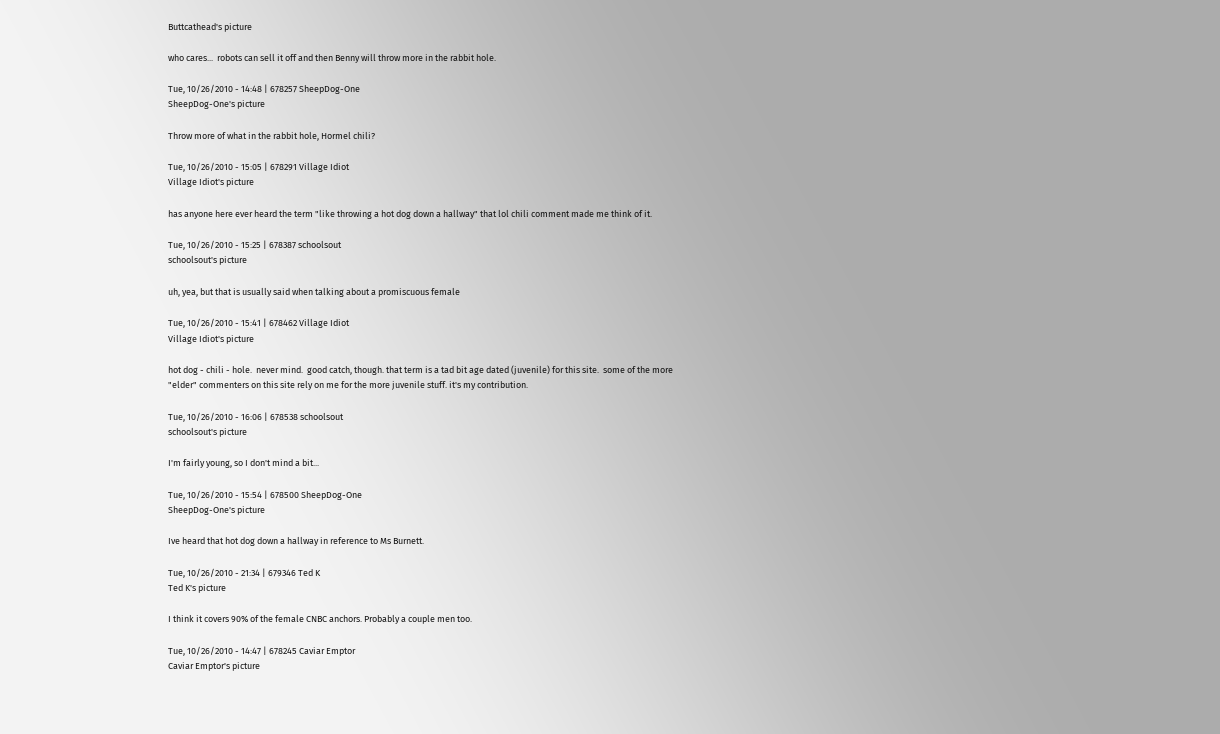Buttcathead's picture

who cares...  robots can sell it off and then Benny will throw more in the rabbit hole.

Tue, 10/26/2010 - 14:48 | 678257 SheepDog-One
SheepDog-One's picture

Throw more of what in the rabbit hole, Hormel chili?

Tue, 10/26/2010 - 15:05 | 678291 Village Idiot
Village Idiot's picture

has anyone here ever heard the term "like throwing a hot dog down a hallway" that lol chili comment made me think of it.

Tue, 10/26/2010 - 15:25 | 678387 schoolsout
schoolsout's picture

uh, yea, but that is usually said when talking about a promiscuous female

Tue, 10/26/2010 - 15:41 | 678462 Village Idiot
Village Idiot's picture

hot dog - chili - hole.  never mind.  good catch, though. that term is a tad bit age dated (juvenile) for this site.  some of the more "elder" commenters on this site rely on me for the more juvenile stuff. it's my contribution.

Tue, 10/26/2010 - 16:06 | 678538 schoolsout
schoolsout's picture

I'm fairly young, so I don't mind a bit...

Tue, 10/26/2010 - 15:54 | 678500 SheepDog-One
SheepDog-One's picture

Ive heard that hot dog down a hallway in reference to Ms Burnett.

Tue, 10/26/2010 - 21:34 | 679346 Ted K
Ted K's picture

I think it covers 90% of the female CNBC anchors. Probably a couple men too.

Tue, 10/26/2010 - 14:47 | 678245 Caviar Emptor
Caviar Emptor's picture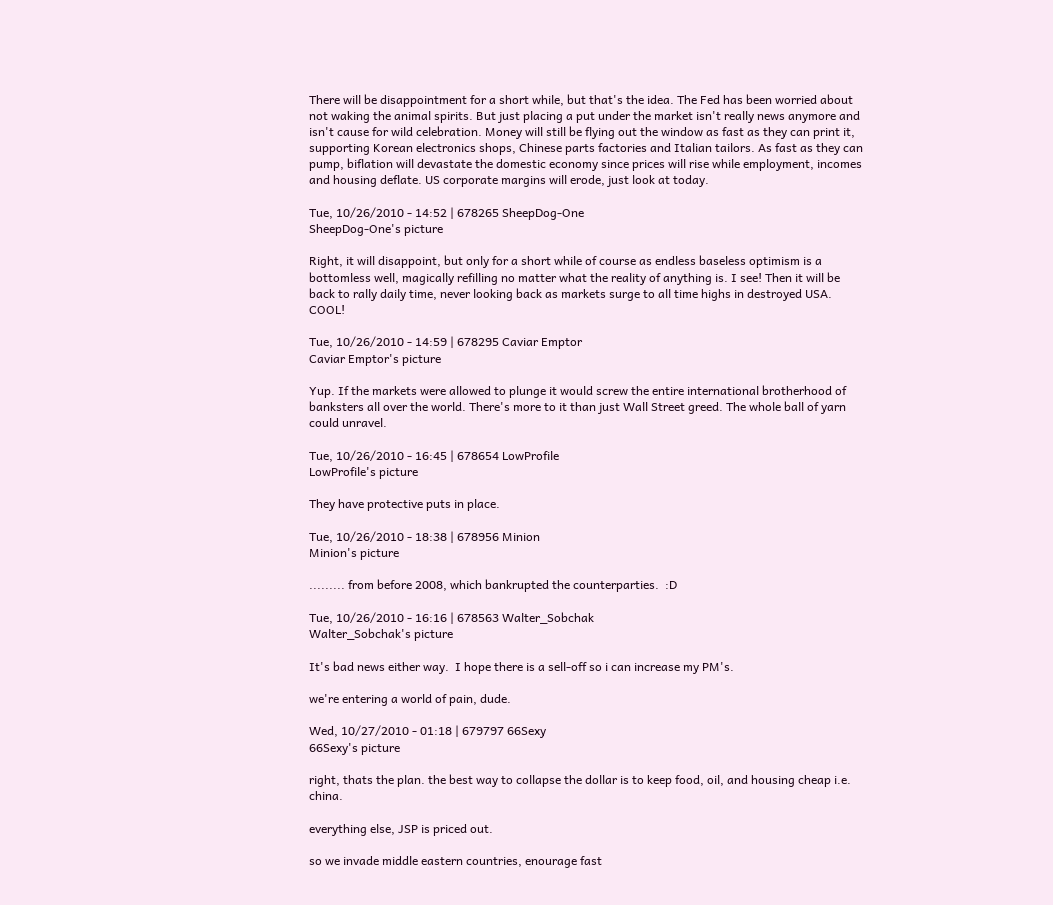There will be disappointment for a short while, but that's the idea. The Fed has been worried about not waking the animal spirits. But just placing a put under the market isn't really news anymore and isn't cause for wild celebration. Money will still be flying out the window as fast as they can print it, supporting Korean electronics shops, Chinese parts factories and Italian tailors. As fast as they can pump, biflation will devastate the domestic economy since prices will rise while employment, incomes and housing deflate. US corporate margins will erode, just look at today.

Tue, 10/26/2010 - 14:52 | 678265 SheepDog-One
SheepDog-One's picture

Right, it will disappoint, but only for a short while of course as endless baseless optimism is a bottomless well, magically refilling no matter what the reality of anything is. I see! Then it will be back to rally daily time, never looking back as markets surge to all time highs in destroyed USA. COOL!

Tue, 10/26/2010 - 14:59 | 678295 Caviar Emptor
Caviar Emptor's picture

Yup. If the markets were allowed to plunge it would screw the entire international brotherhood of banksters all over the world. There's more to it than just Wall Street greed. The whole ball of yarn could unravel.

Tue, 10/26/2010 - 16:45 | 678654 LowProfile
LowProfile's picture

They have protective puts in place.

Tue, 10/26/2010 - 18:38 | 678956 Minion
Minion's picture

......... from before 2008, which bankrupted the counterparties.  :D

Tue, 10/26/2010 - 16:16 | 678563 Walter_Sobchak
Walter_Sobchak's picture

It's bad news either way.  I hope there is a sell-off so i can increase my PM's.

we're entering a world of pain, dude.

Wed, 10/27/2010 - 01:18 | 679797 66Sexy
66Sexy's picture

right, thats the plan. the best way to collapse the dollar is to keep food, oil, and housing cheap i.e. china.

everything else, JSP is priced out.

so we invade middle eastern countries, enourage fast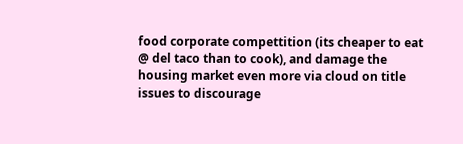food corporate compettition (its cheaper to eat @ del taco than to cook), and damage the housing market even more via cloud on title issues to discourage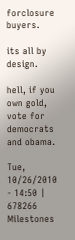forclosure buyers.

its all by design.

hell, if you own gold, vote for democrats and obama.

Tue, 10/26/2010 - 14:50 | 678266 Milestones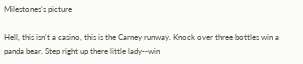Milestones's picture

Hell, this isn't a casino, this is the Carney runway. Knock over three bottles win a panda bear. Step right up there little lady--win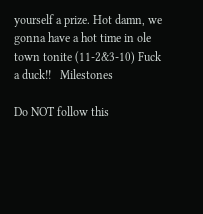yourself a prize. Hot damn, we gonna have a hot time in ole town tonite (11-2&3-10) Fuck a duck!!   Milestones

Do NOT follow this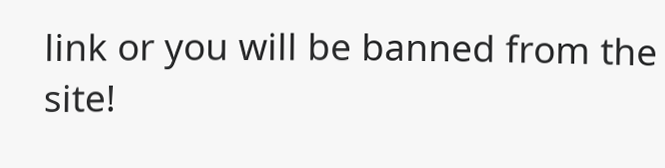link or you will be banned from the site!